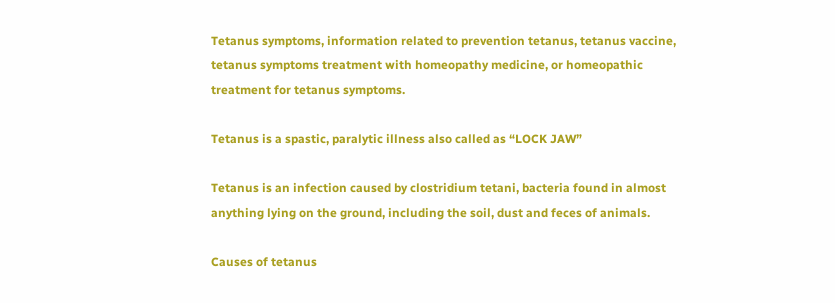Tetanus symptoms, information related to prevention tetanus, tetanus vaccine, tetanus symptoms treatment with homeopathy medicine, or homeopathic treatment for tetanus symptoms.

Tetanus is a spastic, paralytic illness also called as “LOCK JAW”

Tetanus is an infection caused by clostridium tetani, bacteria found in almost anything lying on the ground, including the soil, dust and feces of animals.

Causes of tetanus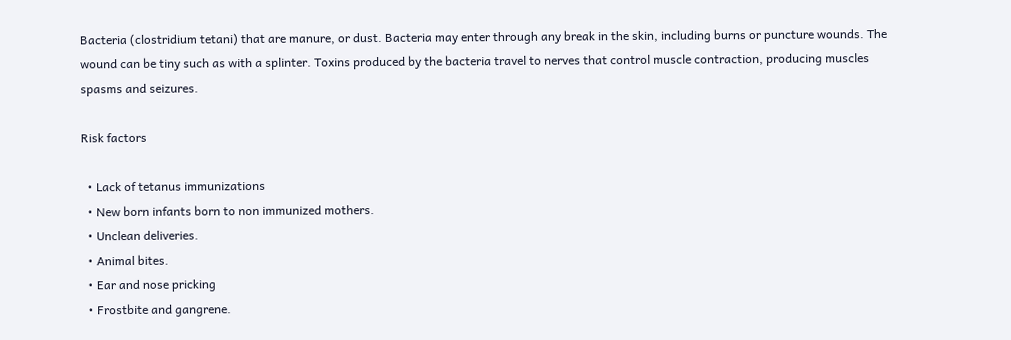Bacteria (clostridium tetani) that are manure, or dust. Bacteria may enter through any break in the skin, including burns or puncture wounds. The wound can be tiny such as with a splinter. Toxins produced by the bacteria travel to nerves that control muscle contraction, producing muscles spasms and seizures.

Risk factors

  • Lack of tetanus immunizations
  • New born infants born to non immunized mothers.
  • Unclean deliveries.
  • Animal bites.
  • Ear and nose pricking
  • Frostbite and gangrene.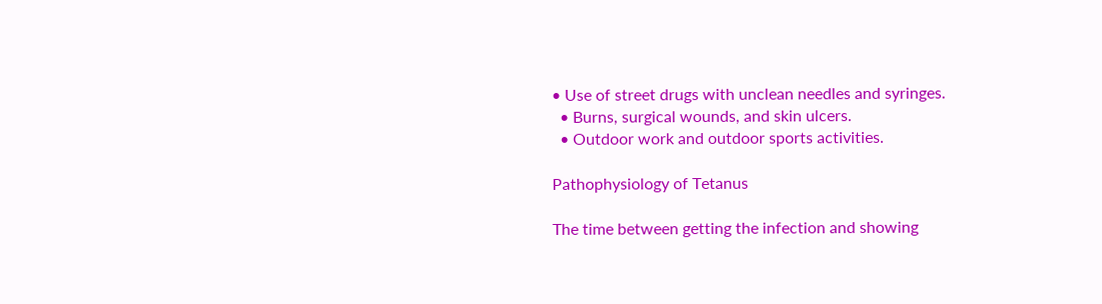• Use of street drugs with unclean needles and syringes.
  • Burns, surgical wounds, and skin ulcers.
  • Outdoor work and outdoor sports activities.

Pathophysiology of Tetanus

The time between getting the infection and showing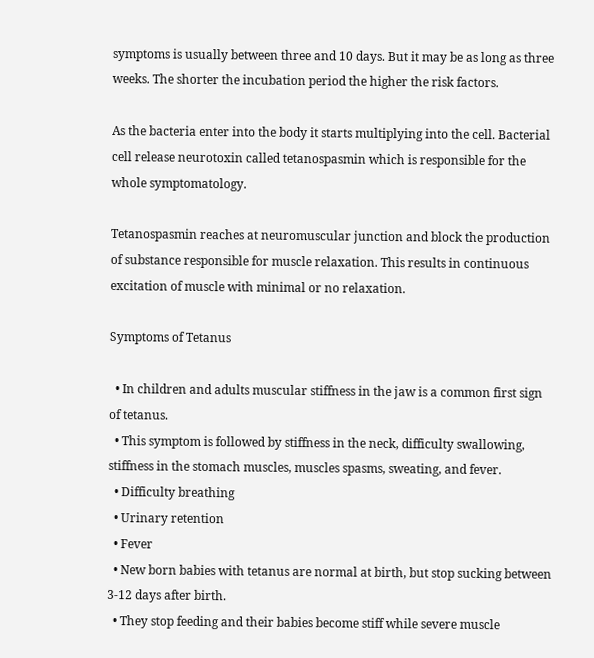symptoms is usually between three and 10 days. But it may be as long as three weeks. The shorter the incubation period the higher the risk factors.

As the bacteria enter into the body it starts multiplying into the cell. Bacterial cell release neurotoxin called tetanospasmin which is responsible for the whole symptomatology.

Tetanospasmin reaches at neuromuscular junction and block the production of substance responsible for muscle relaxation. This results in continuous excitation of muscle with minimal or no relaxation.

Symptoms of Tetanus

  • In children and adults muscular stiffness in the jaw is a common first sign of tetanus.
  • This symptom is followed by stiffness in the neck, difficulty swallowing, stiffness in the stomach muscles, muscles spasms, sweating, and fever.
  • Difficulty breathing
  • Urinary retention
  • Fever
  • New born babies with tetanus are normal at birth, but stop sucking between 3-12 days after birth.
  • They stop feeding and their babies become stiff while severe muscle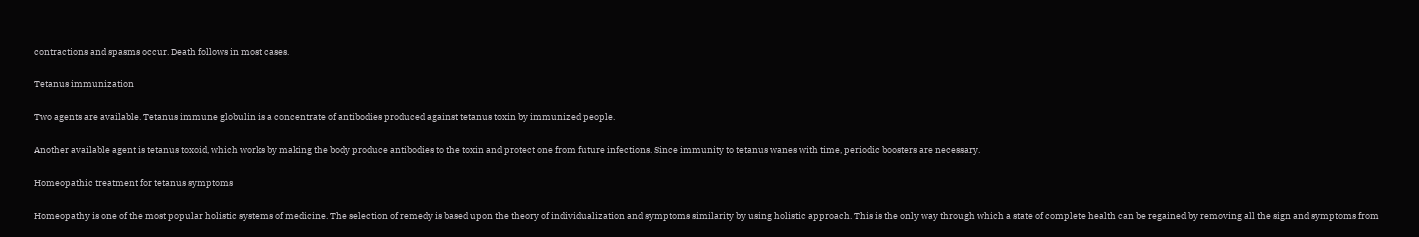contractions and spasms occur. Death follows in most cases.

Tetanus immunization

Two agents are available. Tetanus immune globulin is a concentrate of antibodies produced against tetanus toxin by immunized people.

Another available agent is tetanus toxoid, which works by making the body produce antibodies to the toxin and protect one from future infections. Since immunity to tetanus wanes with time, periodic boosters are necessary.

Homeopathic treatment for tetanus symptoms

Homeopathy is one of the most popular holistic systems of medicine. The selection of remedy is based upon the theory of individualization and symptoms similarity by using holistic approach. This is the only way through which a state of complete health can be regained by removing all the sign and symptoms from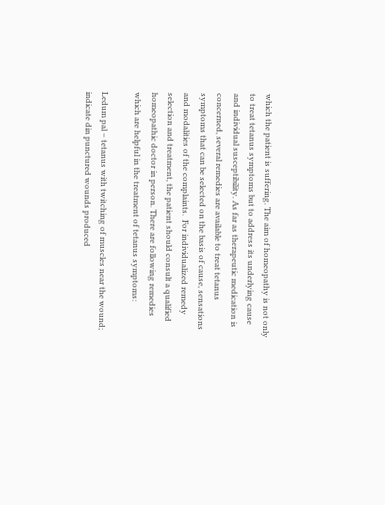which the patient is suffering. The aim of homeopathy is not only to treat tetanus symptoms but to address its underlying cause and individual susceptibility. As far as therapeutic medication is concerned, several remedies are available to treat tetanus symptoms that can be selected on the basis of cause, sensations and modalities of the complaints.  For individualized remedy selection and treatment, the patient should consult a qualified homeopathic doctor in person. There are following remedies which are helpful in the treatment of tetanus symptoms:

Ledum pal – tetanus with twitching of muscles near the wound; indicate din punctured wounds produced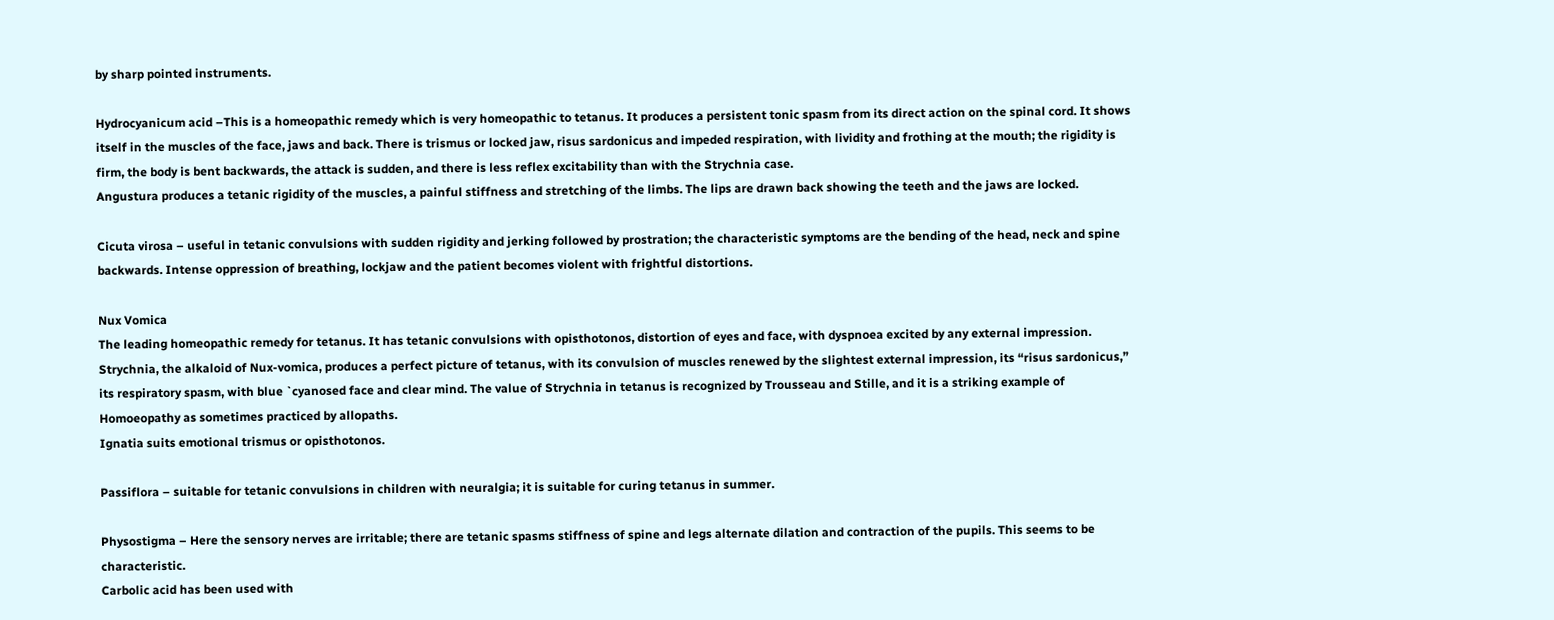by sharp pointed instruments.

Hydrocyanicum acid –This is a homeopathic remedy which is very homeopathic to tetanus. It produces a persistent tonic spasm from its direct action on the spinal cord. It shows itself in the muscles of the face, jaws and back. There is trismus or locked jaw, risus sardonicus and impeded respiration, with lividity and frothing at the mouth; the rigidity is firm, the body is bent backwards, the attack is sudden, and there is less reflex excitability than with the Strychnia case.
Angustura produces a tetanic rigidity of the muscles, a painful stiffness and stretching of the limbs. The lips are drawn back showing the teeth and the jaws are locked.

Cicuta virosa – useful in tetanic convulsions with sudden rigidity and jerking followed by prostration; the characteristic symptoms are the bending of the head, neck and spine backwards. Intense oppression of breathing, lockjaw and the patient becomes violent with frightful distortions.

Nux Vomica
The leading homeopathic remedy for tetanus. It has tetanic convulsions with opisthotonos, distortion of eyes and face, with dyspnoea excited by any external impression. Strychnia, the alkaloid of Nux-vomica, produces a perfect picture of tetanus, with its convulsion of muscles renewed by the slightest external impression, its “risus sardonicus,” its respiratory spasm, with blue `cyanosed face and clear mind. The value of Strychnia in tetanus is recognized by Trousseau and Stille, and it is a striking example of Homoeopathy as sometimes practiced by allopaths.
Ignatia suits emotional trismus or opisthotonos.

Passiflora – suitable for tetanic convulsions in children with neuralgia; it is suitable for curing tetanus in summer.

Physostigma – Here the sensory nerves are irritable; there are tetanic spasms stiffness of spine and legs alternate dilation and contraction of the pupils. This seems to be characteristic.
Carbolic acid has been used with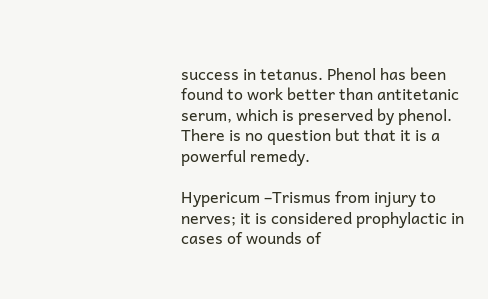success in tetanus. Phenol has been found to work better than antitetanic serum, which is preserved by phenol. There is no question but that it is a powerful remedy.

Hypericum –Trismus from injury to nerves; it is considered prophylactic in cases of wounds of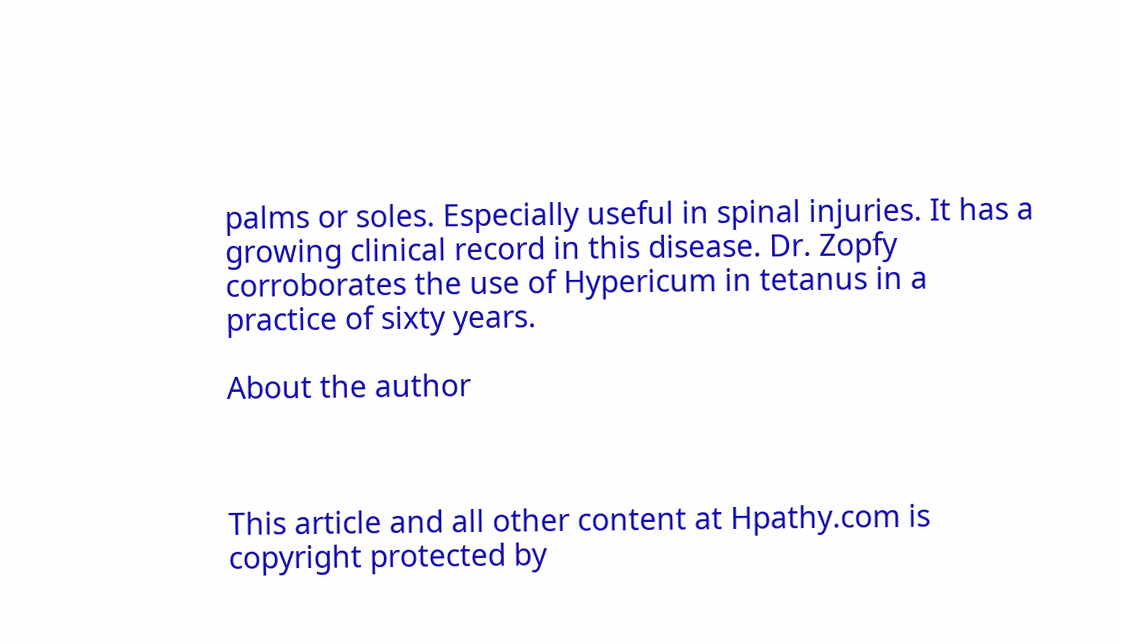palms or soles. Especially useful in spinal injuries. It has a growing clinical record in this disease. Dr. Zopfy corroborates the use of Hypericum in tetanus in a practice of sixty years.

About the author



This article and all other content at Hpathy.com is copyright protected by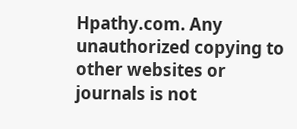Hpathy.com. Any unauthorized copying to other websites or journals is not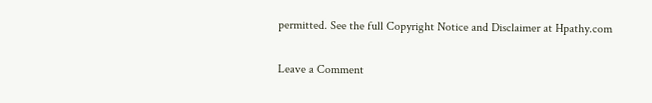permitted. See the full Copyright Notice and Disclaimer at Hpathy.com

Leave a Comment